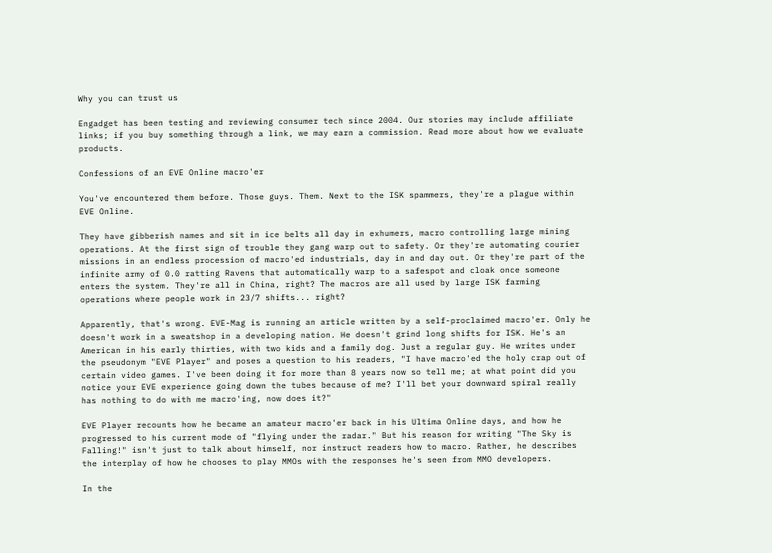Why you can trust us

Engadget has been testing and reviewing consumer tech since 2004. Our stories may include affiliate links; if you buy something through a link, we may earn a commission. Read more about how we evaluate products.

Confessions of an EVE Online macro'er

You've encountered them before. Those guys. Them. Next to the ISK spammers, they're a plague within EVE Online.

They have gibberish names and sit in ice belts all day in exhumers, macro controlling large mining operations. At the first sign of trouble they gang warp out to safety. Or they're automating courier missions in an endless procession of macro'ed industrials, day in and day out. Or they're part of the infinite army of 0.0 ratting Ravens that automatically warp to a safespot and cloak once someone enters the system. They're all in China, right? The macros are all used by large ISK farming operations where people work in 23/7 shifts... right?

Apparently, that's wrong. EVE-Mag is running an article written by a self-proclaimed macro'er. Only he doesn't work in a sweatshop in a developing nation. He doesn't grind long shifts for ISK. He's an American in his early thirties, with two kids and a family dog. Just a regular guy. He writes under the pseudonym "EVE Player" and poses a question to his readers, "I have macro'ed the holy crap out of certain video games. I've been doing it for more than 8 years now so tell me; at what point did you notice your EVE experience going down the tubes because of me? I'll bet your downward spiral really has nothing to do with me macro'ing, now does it?"

EVE Player recounts how he became an amateur macro'er back in his Ultima Online days, and how he progressed to his current mode of "flying under the radar." But his reason for writing "The Sky is Falling!" isn't just to talk about himself, nor instruct readers how to macro. Rather, he describes the interplay of how he chooses to play MMOs with the responses he's seen from MMO developers.

In the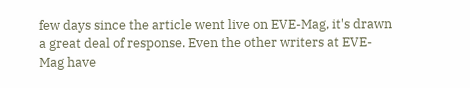few days since the article went live on EVE-Mag, it's drawn a great deal of response. Even the other writers at EVE-Mag have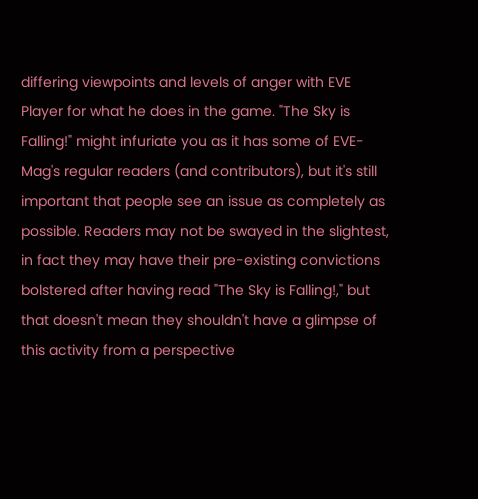differing viewpoints and levels of anger with EVE Player for what he does in the game. "The Sky is Falling!" might infuriate you as it has some of EVE-Mag's regular readers (and contributors), but it's still important that people see an issue as completely as possible. Readers may not be swayed in the slightest, in fact they may have their pre-existing convictions bolstered after having read "The Sky is Falling!," but that doesn't mean they shouldn't have a glimpse of this activity from a perspective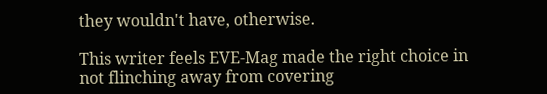they wouldn't have, otherwise.

This writer feels EVE-Mag made the right choice in not flinching away from covering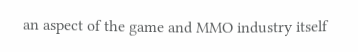an aspect of the game and MMO industry itself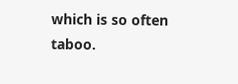which is so often taboo.